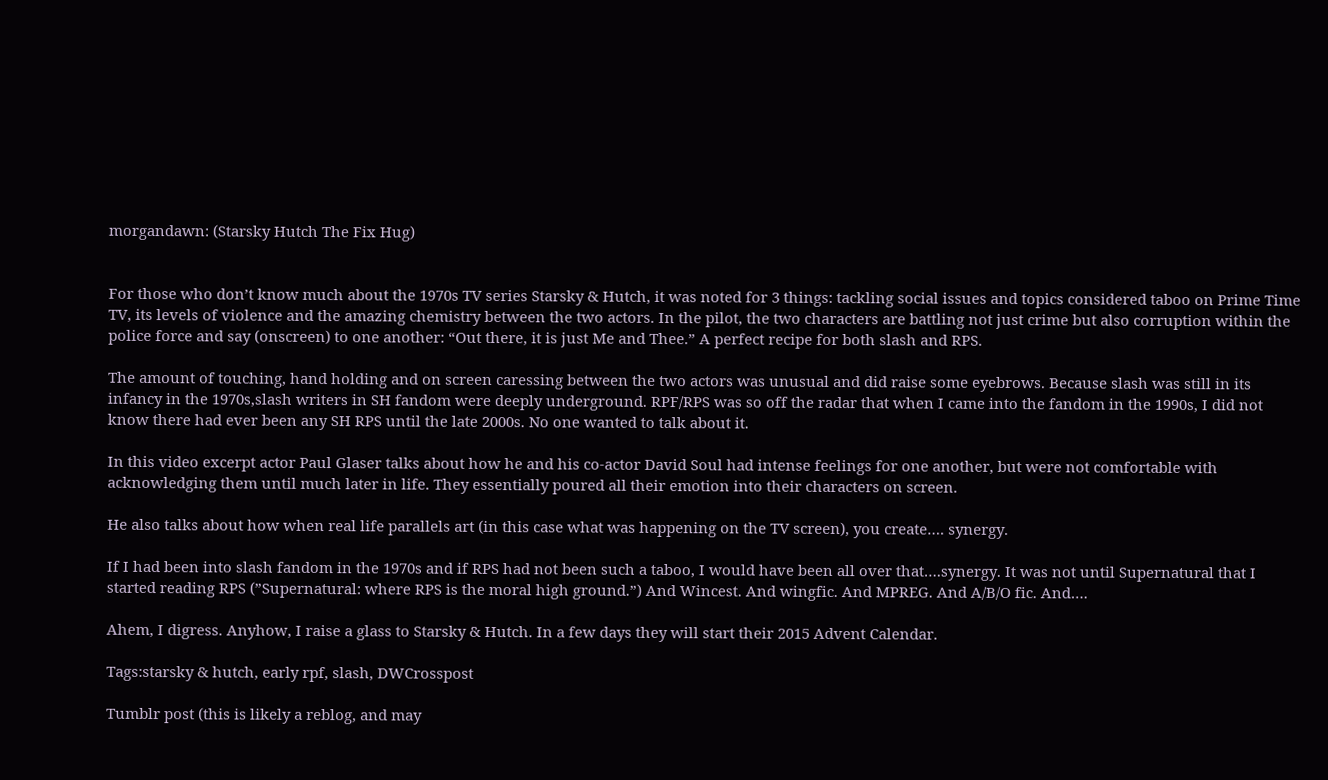morgandawn: (Starsky Hutch The Fix Hug)


For those who don’t know much about the 1970s TV series Starsky & Hutch, it was noted for 3 things: tackling social issues and topics considered taboo on Prime Time TV, its levels of violence and the amazing chemistry between the two actors. In the pilot, the two characters are battling not just crime but also corruption within the police force and say (onscreen) to one another: “Out there, it is just Me and Thee.” A perfect recipe for both slash and RPS.

The amount of touching, hand holding and on screen caressing between the two actors was unusual and did raise some eyebrows. Because slash was still in its infancy in the 1970s,slash writers in SH fandom were deeply underground. RPF/RPS was so off the radar that when I came into the fandom in the 1990s, I did not know there had ever been any SH RPS until the late 2000s. No one wanted to talk about it.

In this video excerpt actor Paul Glaser talks about how he and his co-actor David Soul had intense feelings for one another, but were not comfortable with acknowledging them until much later in life. They essentially poured all their emotion into their characters on screen.

He also talks about how when real life parallels art (in this case what was happening on the TV screen), you create…. synergy.

If I had been into slash fandom in the 1970s and if RPS had not been such a taboo, I would have been all over that….synergy. It was not until Supernatural that I started reading RPS (”Supernatural: where RPS is the moral high ground.”) And Wincest. And wingfic. And MPREG. And A/B/O fic. And….

Ahem, I digress. Anyhow, I raise a glass to Starsky & Hutch. In a few days they will start their 2015 Advent Calendar.

Tags:starsky & hutch, early rpf, slash, DWCrosspost

Tumblr post (this is likely a reblog, and may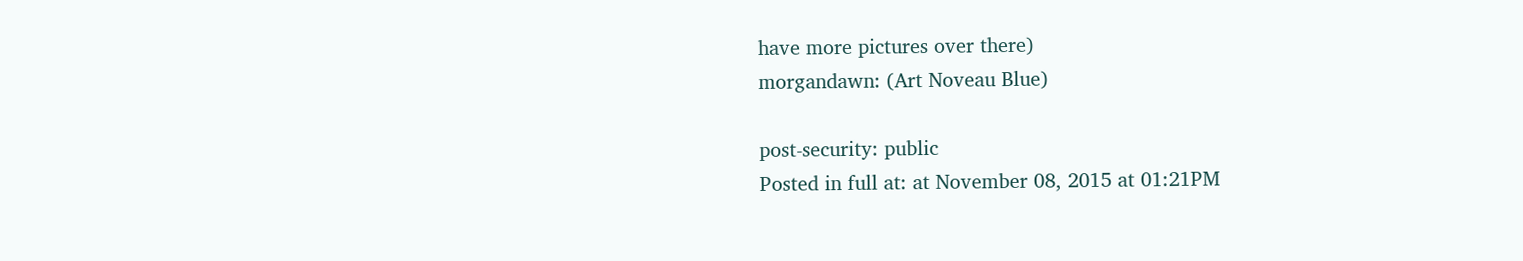have more pictures over there)
morgandawn: (Art Noveau Blue)

post-security: public
Posted in full at: at November 08, 2015 at 01:21PM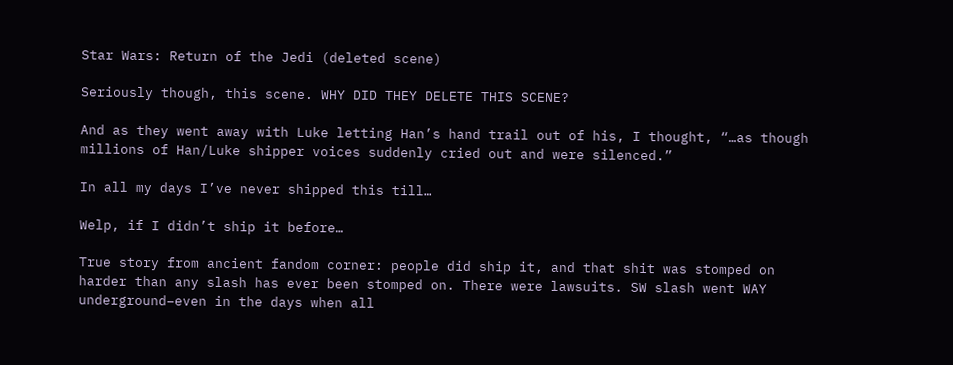Star Wars: Return of the Jedi (deleted scene)

Seriously though, this scene. WHY DID THEY DELETE THIS SCENE?

And as they went away with Luke letting Han’s hand trail out of his, I thought, “…as though millions of Han/Luke shipper voices suddenly cried out and were silenced.”

In all my days I’ve never shipped this till…

Welp, if I didn’t ship it before…

True story from ancient fandom corner: people did ship it, and that shit was stomped on harder than any slash has ever been stomped on. There were lawsuits. SW slash went WAY underground–even in the days when all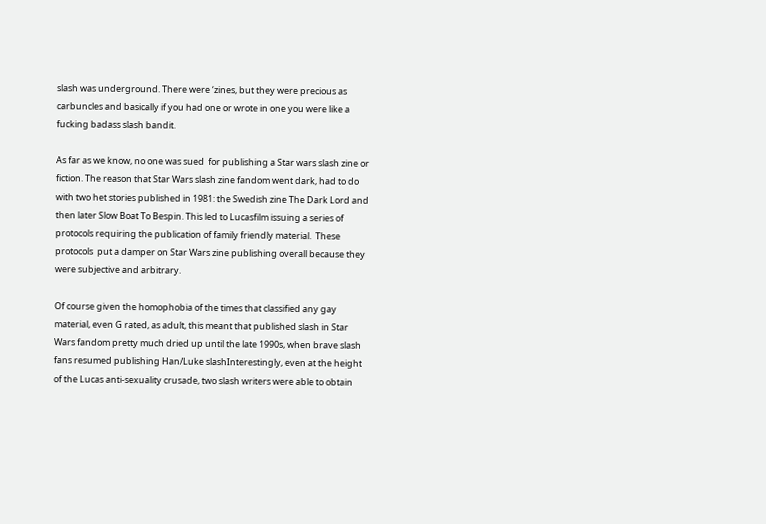slash was underground. There were ‘zines, but they were precious as carbuncles and basically if you had one or wrote in one you were like a fucking badass slash bandit.

As far as we know, no one was sued  for publishing a Star wars slash zine or fiction. The reason that Star Wars slash zine fandom went dark, had to do with two het stories published in 1981: the Swedish zine The Dark Lord and then later Slow Boat To Bespin. This led to Lucasfilm issuing a series of protocols requiring the publication of family friendly material.  These protocols  put a damper on Star Wars zine publishing overall because they were subjective and arbitrary.

Of course given the homophobia of the times that classified any gay material, even G rated, as adult, this meant that published slash in Star Wars fandom pretty much dried up until the late 1990s, when brave slash fans resumed publishing Han/Luke slashInterestingly, even at the height of the Lucas anti-sexuality crusade, two slash writers were able to obtain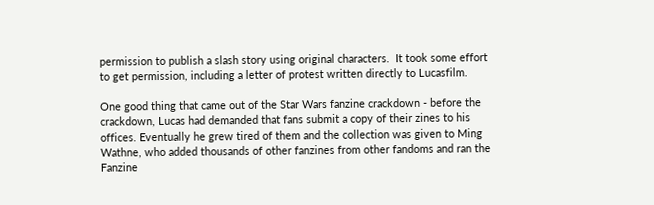permission to publish a slash story using original characters.  It took some effort to get permission, including a letter of protest written directly to Lucasfilm.

One good thing that came out of the Star Wars fanzine crackdown - before the crackdown, Lucas had demanded that fans submit a copy of their zines to his offices. Eventually he grew tired of them and the collection was given to Ming Wathne, who added thousands of other fanzines from other fandoms and ran the Fanzine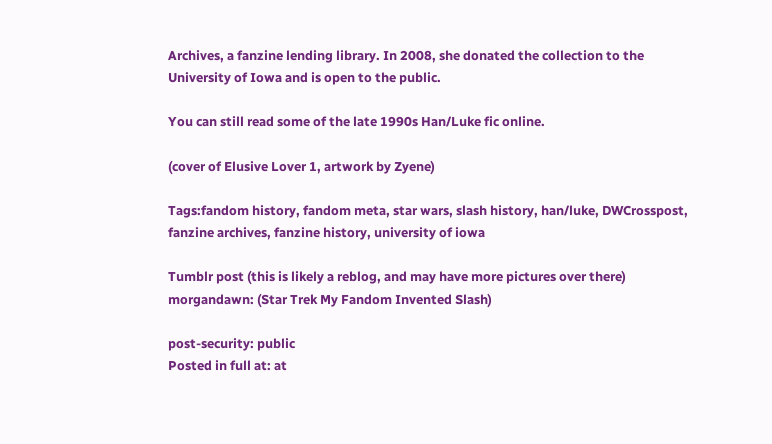Archives, a fanzine lending library. In 2008, she donated the collection to the University of Iowa and is open to the public.

You can still read some of the late 1990s Han/Luke fic online.

(cover of Elusive Lover 1, artwork by Zyene)

Tags:fandom history, fandom meta, star wars, slash history, han/luke, DWCrosspost, fanzine archives, fanzine history, university of iowa

Tumblr post (this is likely a reblog, and may have more pictures over there)
morgandawn: (Star Trek My Fandom Invented Slash)

post-security: public
Posted in full at: at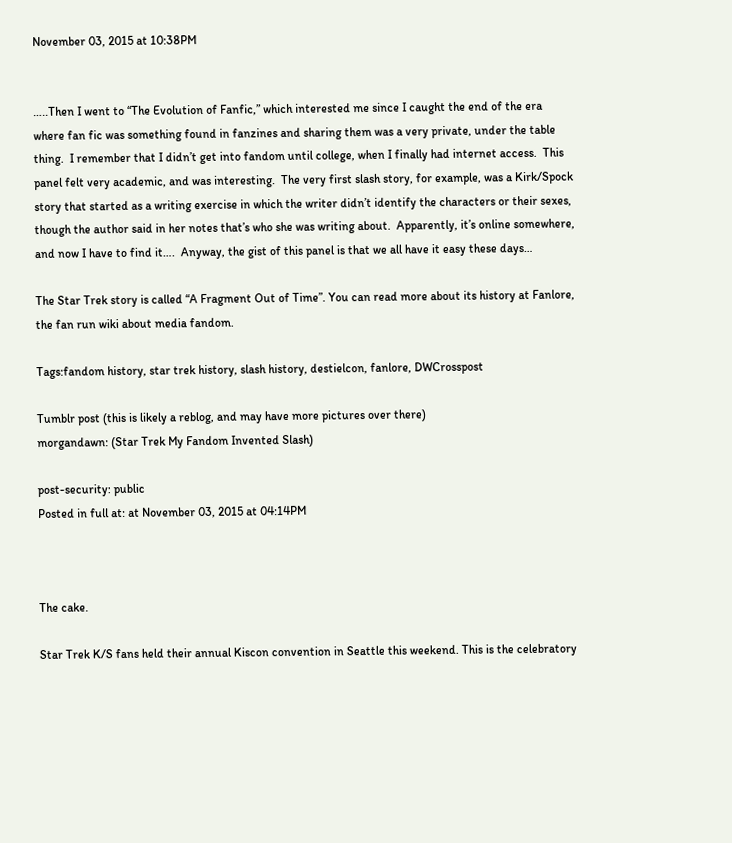November 03, 2015 at 10:38PM


…..Then I went to “The Evolution of Fanfic,” which interested me since I caught the end of the era where fan fic was something found in fanzines and sharing them was a very private, under the table thing.  I remember that I didn’t get into fandom until college, when I finally had internet access.  This panel felt very academic, and was interesting.  The very first slash story, for example, was a Kirk/Spock story that started as a writing exercise in which the writer didn’t identify the characters or their sexes, though the author said in her notes that’s who she was writing about.  Apparently, it’s online somewhere, and now I have to find it….  Anyway, the gist of this panel is that we all have it easy these days…

The Star Trek story is called “A Fragment Out of Time”. You can read more about its history at Fanlore, the fan run wiki about media fandom.

Tags:fandom history, star trek history, slash history, destielcon, fanlore, DWCrosspost

Tumblr post (this is likely a reblog, and may have more pictures over there)
morgandawn: (Star Trek My Fandom Invented Slash)

post-security: public
Posted in full at: at November 03, 2015 at 04:14PM



The cake.

Star Trek K/S fans held their annual Kiscon convention in Seattle this weekend. This is the celebratory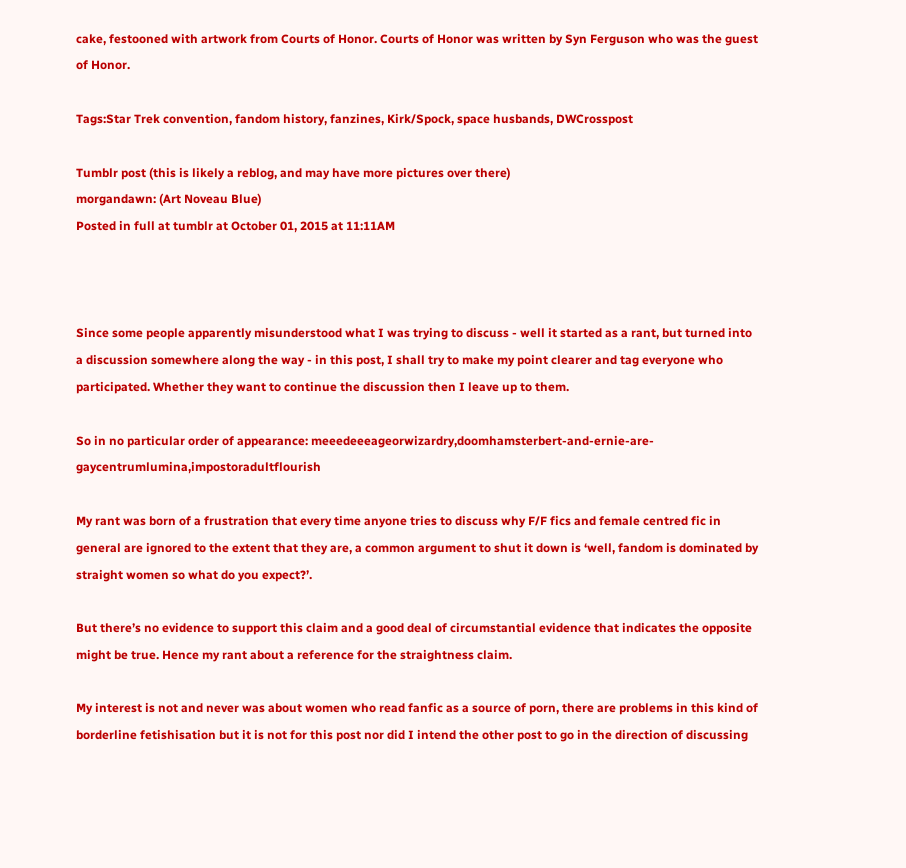cake, festooned with artwork from Courts of Honor. Courts of Honor was written by Syn Ferguson who was the guest of Honor.

Tags:Star Trek convention, fandom history, fanzines, Kirk/Spock, space husbands, DWCrosspost

Tumblr post (this is likely a reblog, and may have more pictures over there)
morgandawn: (Art Noveau Blue)
Posted in full at tumblr at October 01, 2015 at 11:11AM



Since some people apparently misunderstood what I was trying to discuss - well it started as a rant, but turned into a discussion somewhere along the way - in this post, I shall try to make my point clearer and tag everyone who participated. Whether they want to continue the discussion then I leave up to them.

So in no particular order of appearance: meeedeeeageorwizardry,doomhamsterbert-and-ernie-are-gaycentrumlumina,impostoradultflourish

My rant was born of a frustration that every time anyone tries to discuss why F/F fics and female centred fic in general are ignored to the extent that they are, a common argument to shut it down is ‘well, fandom is dominated by straight women so what do you expect?’.

But there’s no evidence to support this claim and a good deal of circumstantial evidence that indicates the opposite might be true. Hence my rant about a reference for the straightness claim.

My interest is not and never was about women who read fanfic as a source of porn, there are problems in this kind of borderline fetishisation but it is not for this post nor did I intend the other post to go in the direction of discussing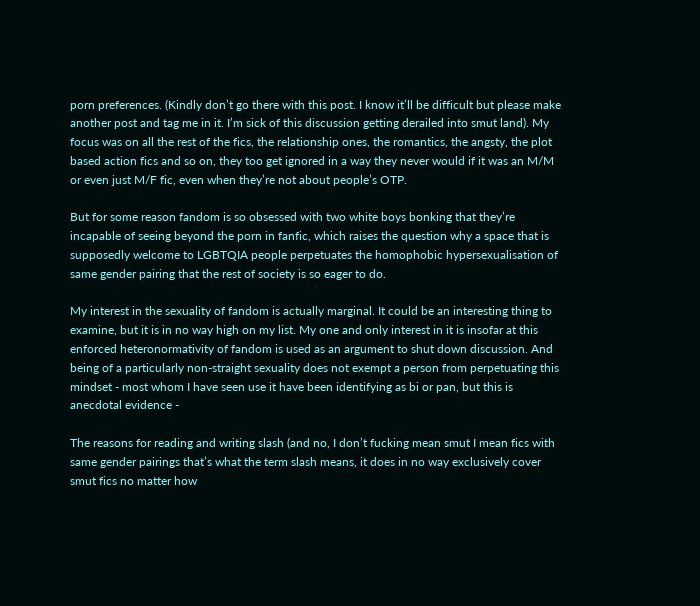porn preferences. (Kindly don’t go there with this post. I know it’ll be difficult but please make another post and tag me in it. I’m sick of this discussion getting derailed into smut land). My focus was on all the rest of the fics, the relationship ones, the romantics, the angsty, the plot based action fics and so on, they too get ignored in a way they never would if it was an M/M or even just M/F fic, even when they’re not about people’s OTP.

But for some reason fandom is so obsessed with two white boys bonking that they’re incapable of seeing beyond the porn in fanfic, which raises the question why a space that is supposedly welcome to LGBTQIA people perpetuates the homophobic hypersexualisation of same gender pairing that the rest of society is so eager to do.

My interest in the sexuality of fandom is actually marginal. It could be an interesting thing to examine, but it is in no way high on my list. My one and only interest in it is insofar at this enforced heteronormativity of fandom is used as an argument to shut down discussion. And being of a particularly non-straight sexuality does not exempt a person from perpetuating this mindset - most whom I have seen use it have been identifying as bi or pan, but this is anecdotal evidence -

The reasons for reading and writing slash (and no, I don’t fucking mean smut I mean fics with same gender pairings that’s what the term slash means, it does in no way exclusively cover smut fics no matter how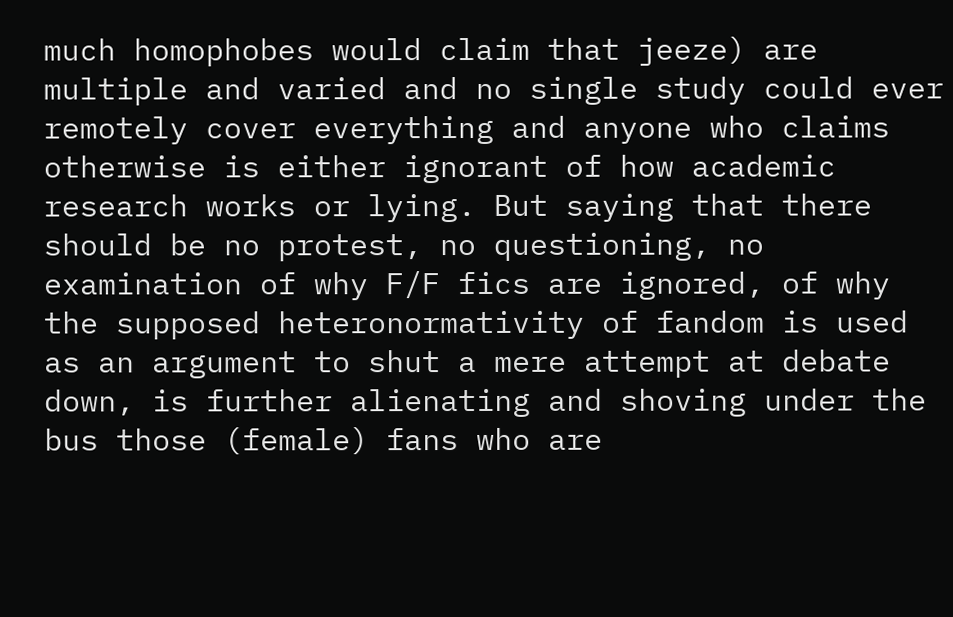much homophobes would claim that jeeze) are multiple and varied and no single study could ever remotely cover everything and anyone who claims otherwise is either ignorant of how academic research works or lying. But saying that there should be no protest, no questioning, no examination of why F/F fics are ignored, of why the supposed heteronormativity of fandom is used as an argument to shut a mere attempt at debate down, is further alienating and shoving under the bus those (female) fans who are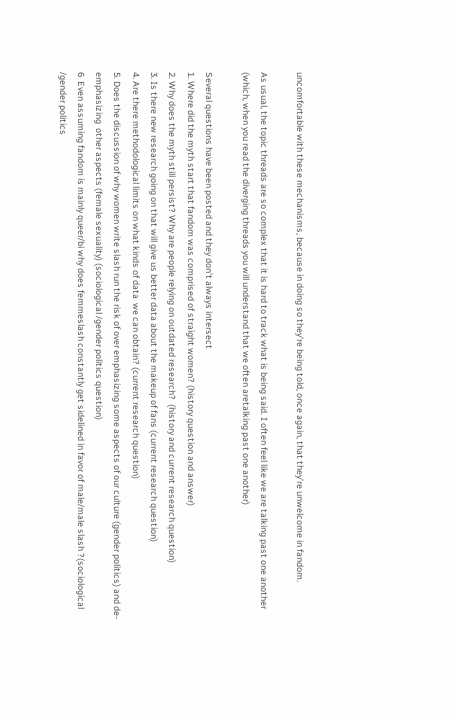uncomfortable with these mechanisms, because in doing so they’re being told, once again, that they’re unwelcome in fandom.

As usual, the topic threads are so complex that it is hard to track what is being said. I often feel like we are talking past one another (which, when you read the diverging threads you will understand that we often aretalking past one another)

Several questions have been posted and they don’t always intersect
1. Where did the myth start that fandom was comprised of straight women? (history question and answer)
2. Why does the myth still persist? Why are people relying on outdated research?  (history and current research question)
3. Is there new research going on that will give us better data about the makeup of fans (current research question)
4. Are there methodological limits on what kinds of data  we can obtain? (current research question)
5. Does the discussion of why women write slash run the risk of over emphasizing some aspects of our culture (gender politics) and de-emphasizing  other aspects (female sexuality) (sociological /gender politics question)
6  Even assuming fandom is mainly queer/bi why does femmeslash constantly get sidelined in favor of male/male slash ?(sociological /gender politics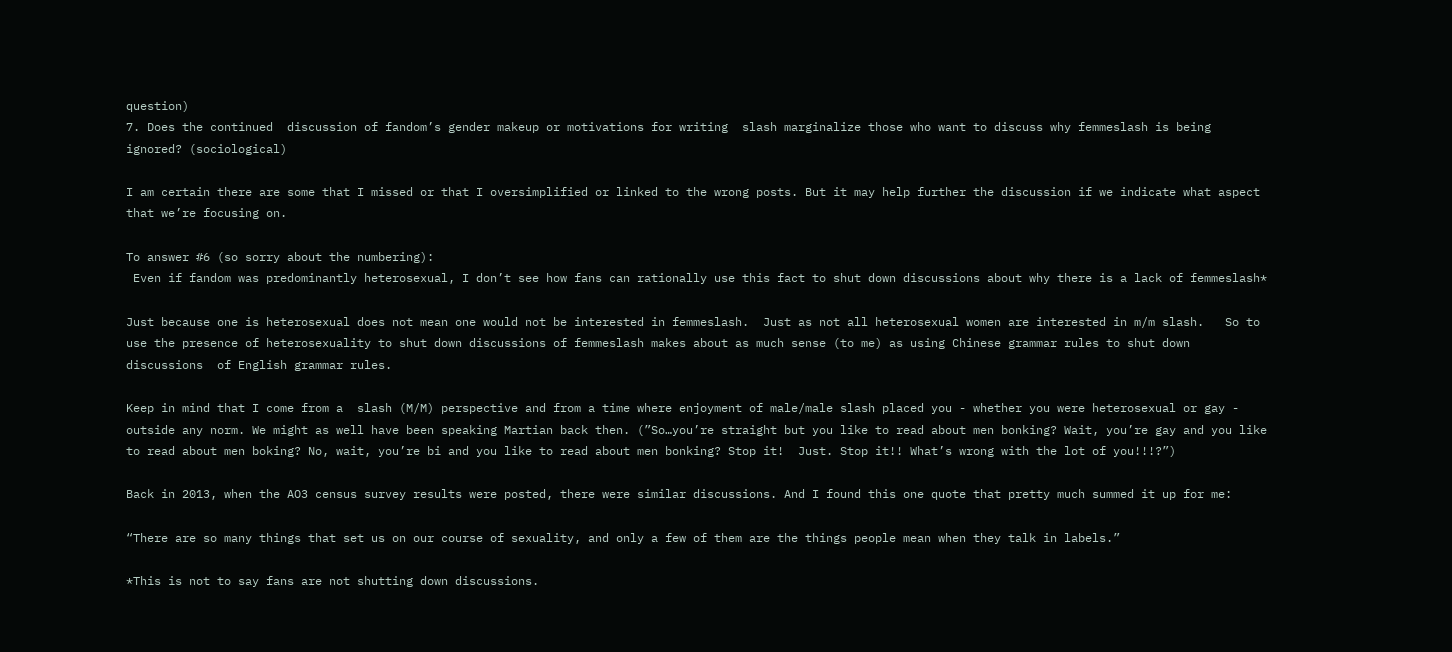question)
7. Does the continued  discussion of fandom’s gender makeup or motivations for writing  slash marginalize those who want to discuss why femmeslash is being ignored? (sociological)

I am certain there are some that I missed or that I oversimplified or linked to the wrong posts. But it may help further the discussion if we indicate what aspect that we’re focusing on.

To answer #6 (so sorry about the numbering):
 Even if fandom was predominantly heterosexual, I don’t see how fans can rationally use this fact to shut down discussions about why there is a lack of femmeslash*

Just because one is heterosexual does not mean one would not be interested in femmeslash.  Just as not all heterosexual women are interested in m/m slash.   So to use the presence of heterosexuality to shut down discussions of femmeslash makes about as much sense (to me) as using Chinese grammar rules to shut down discussions  of English grammar rules.

Keep in mind that I come from a  slash (M/M) perspective and from a time where enjoyment of male/male slash placed you - whether you were heterosexual or gay - outside any norm. We might as well have been speaking Martian back then. (”So…you’re straight but you like to read about men bonking? Wait, you’re gay and you like to read about men boking? No, wait, you’re bi and you like to read about men bonking? Stop it!  Just. Stop it!! What’s wrong with the lot of you!!!?”)

Back in 2013, when the AO3 census survey results were posted, there were similar discussions. And I found this one quote that pretty much summed it up for me:

“There are so many things that set us on our course of sexuality, and only a few of them are the things people mean when they talk in labels.”

*This is not to say fans are not shutting down discussions.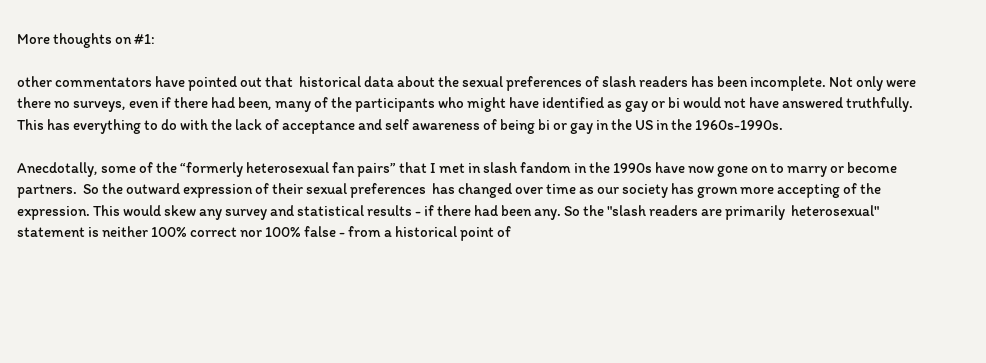More thoughts on #1:

other commentators have pointed out that  historical data about the sexual preferences of slash readers has been incomplete. Not only were there no surveys, even if there had been, many of the participants who might have identified as gay or bi would not have answered truthfully. This has everything to do with the lack of acceptance and self awareness of being bi or gay in the US in the 1960s-1990s.

Anecdotally, some of the “formerly heterosexual fan pairs” that I met in slash fandom in the 1990s have now gone on to marry or become partners.  So the outward expression of their sexual preferences  has changed over time as our society has grown more accepting of the expression. This would skew any survey and statistical results - if there had been any. So the "slash readers are primarily  heterosexual" statement is neither 100% correct nor 100% false - from a historical point of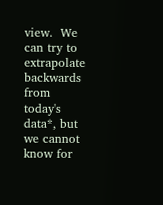view.  We can try to extrapolate backwards from today's data*, but we cannot know for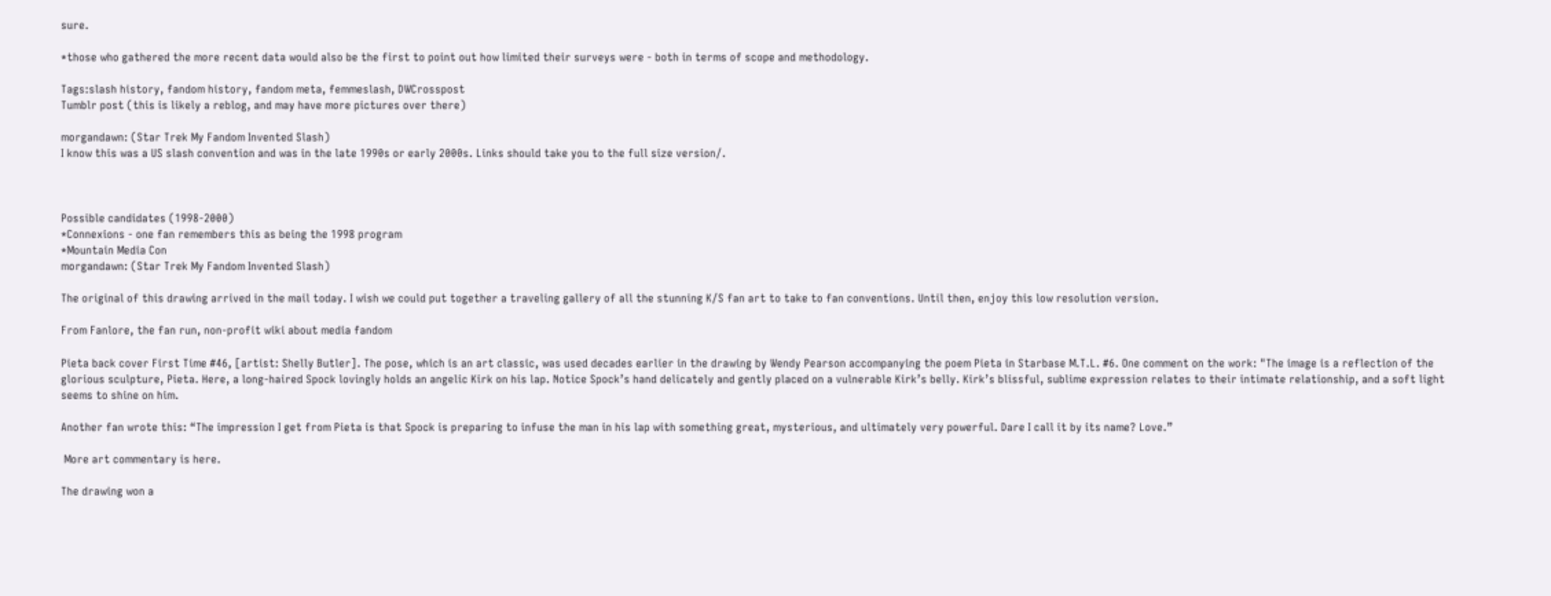sure.

*those who gathered the more recent data would also be the first to point out how limited their surveys were - both in terms of scope and methodology.

Tags:slash history, fandom history, fandom meta, femmeslash, DWCrosspost
Tumblr post (this is likely a reblog, and may have more pictures over there)

morgandawn: (Star Trek My Fandom Invented Slash)
I know this was a US slash convention and was in the late 1990s or early 2000s. Links should take you to the full size version/.



Possible candidates (1998-2000)
*Connexions - one fan remembers this as being the 1998 program
*Mountain Media Con
morgandawn: (Star Trek My Fandom Invented Slash)

The original of this drawing arrived in the mail today. I wish we could put together a traveling gallery of all the stunning K/S fan art to take to fan conventions. Until then, enjoy this low resolution version.

From Fanlore, the fan run, non-profit wiki about media fandom

Pieta back cover First Time #46, [artist: Shelly Butler]. The pose, which is an art classic, was used decades earlier in the drawing by Wendy Pearson accompanying the poem Pieta in Starbase M.T.L. #6. One comment on the work: "The image is a reflection of the glorious sculpture, Pieta. Here, a long-haired Spock lovingly holds an angelic Kirk on his lap. Notice Spock’s hand delicately and gently placed on a vulnerable Kirk’s belly. Kirk’s blissful, sublime expression relates to their intimate relationship, and a soft light seems to shine on him.

Another fan wrote this: “The impression I get from Pieta is that Spock is preparing to infuse the man in his lap with something great, mysterious, and ultimately very powerful. Dare I call it by its name? Love.”

 More art commentary is here.

The drawing won a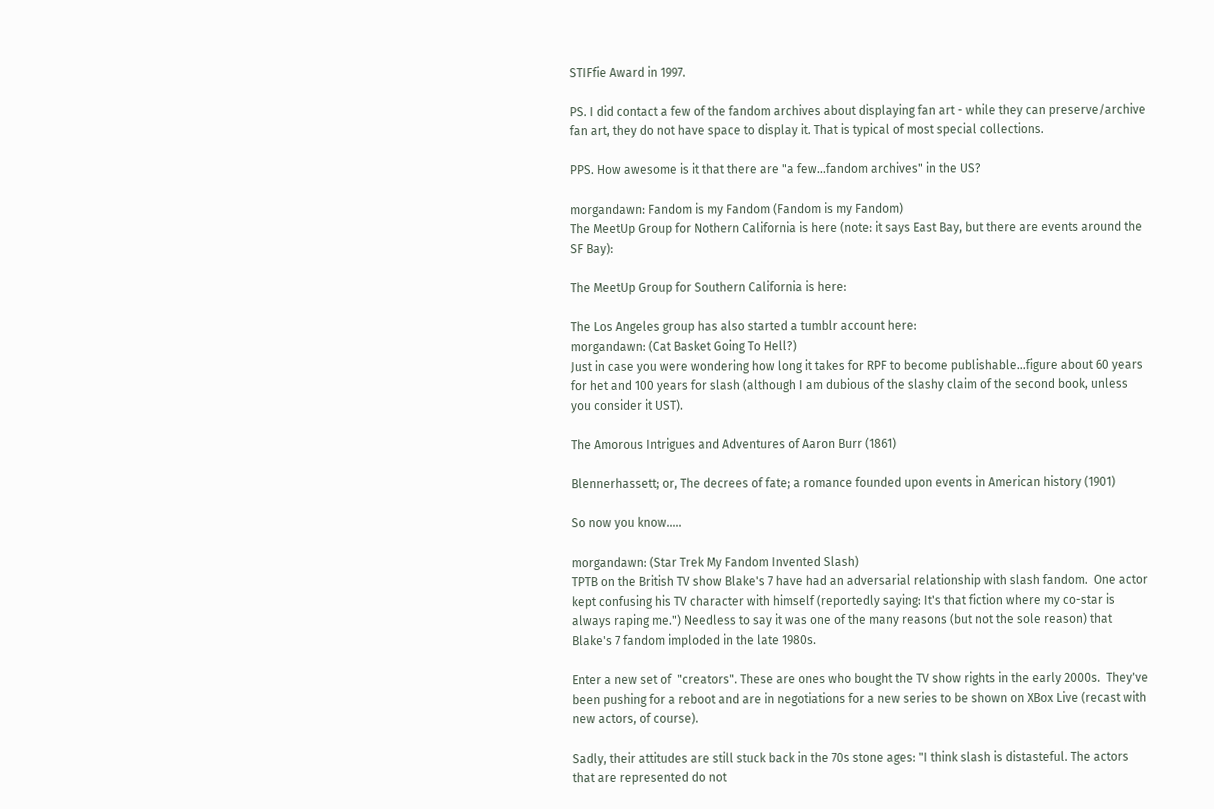STIFfie Award in 1997.

PS. I did contact a few of the fandom archives about displaying fan art - while they can preserve/archive fan art, they do not have space to display it. That is typical of most special collections.

PPS. How awesome is it that there are "a few...fandom archives" in the US?

morgandawn: Fandom is my Fandom (Fandom is my Fandom)
The MeetUp Group for Nothern California is here (note: it says East Bay, but there are events around the SF Bay):

The MeetUp Group for Southern California is here:

The Los Angeles group has also started a tumblr account here:
morgandawn: (Cat Basket Going To Hell?)
Just in case you were wondering how long it takes for RPF to become publishable...figure about 60 years for het and 100 years for slash (although I am dubious of the slashy claim of the second book, unless you consider it UST).

The Amorous Intrigues and Adventures of Aaron Burr (1861)

Blennerhassett; or, The decrees of fate; a romance founded upon events in American history (1901)

So now you know.....

morgandawn: (Star Trek My Fandom Invented Slash)
TPTB on the British TV show Blake's 7 have had an adversarial relationship with slash fandom.  One actor kept confusing his TV character with himself (reportedly saying: It's that fiction where my co-star is always raping me.") Needless to say it was one of the many reasons (but not the sole reason) that Blake's 7 fandom imploded in the late 1980s.

Enter a new set of  "creators". These are ones who bought the TV show rights in the early 2000s.  They've been pushing for a reboot and are in negotiations for a new series to be shown on XBox Live (recast with new actors, of course).

Sadly, their attitudes are still stuck back in the 70s stone ages: "I think slash is distasteful. The actors that are represented do not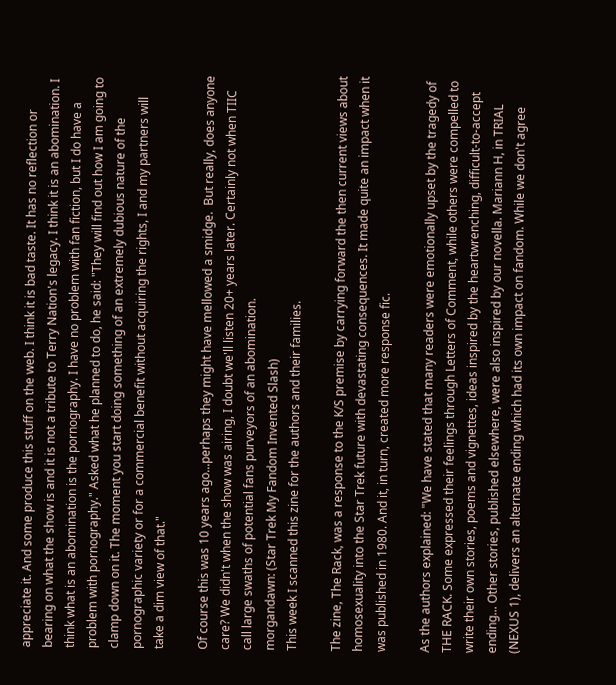appreciate it. And some produce this stuff on the web. I think it is bad taste. It has no reflection or bearing on what the show is and it is not a tribute to Terry Nation's legacy. I think it is an abomination. I think what is an abomination is the pornography. I have no problem with fan fiction, but I do have a problem with pornography." Asked what he planned to do, he said: "They will find out how I am going to clamp down on it. The moment you start doing something of an extremely dubious nature of the pornographic variety or for a commercial benefit without acquiring the rights, I and my partners will take a dim view of that."

Of course this was 10 years ago...perhaps they might have mellowed a smidge.  But really, does anyone care? We didn't when the show was airing, I doubt we'll listen 20+ years later. Certainly not when TIIC call large swaths of potential fans purveyors of an abomination.
morgandawn: (Star Trek My Fandom Invented Slash)
This week I scanned this zine for the authors and their families.

The zine, The Rack, was a response to the K/S premise by carrying forward the then current views about homosexuality into the Star Trek future with devastating consequences. It made quite an impact when it was published in 1980. And it, in turn, created more response fic.

As the authors explained: "We have stated that many readers were emotionally upset by the tragedy of THE RACK. Some expressed their feelings through Letters of Comment, while others were compelled to write their own stories, poems and vignettes, ideas inspired by the heartwrenching, difficult-to-accept ending... Other stories, published elsewhere, were also inspired by our novella. Mariann H, in TRIAL (NEXUS 1), delivers an alternate ending which had its own impact on fandom. While we don't agree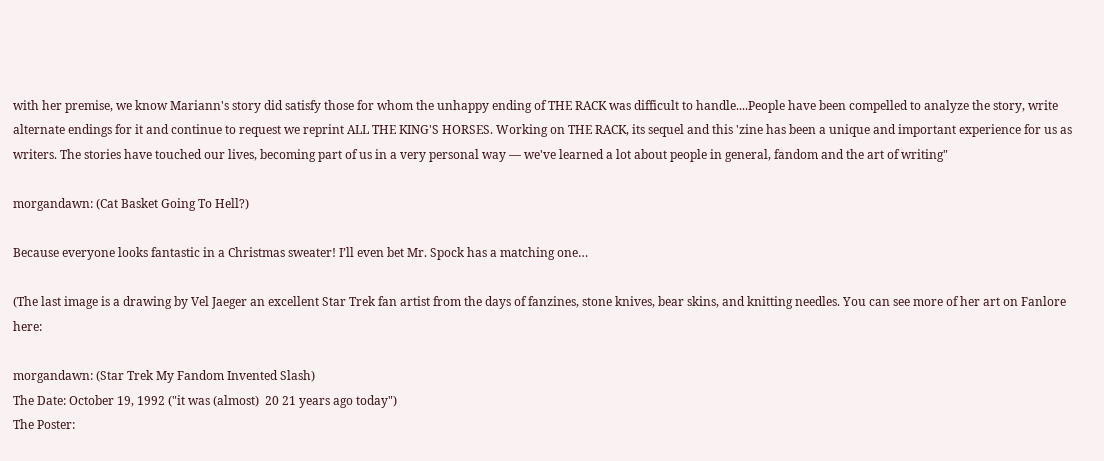with her premise, we know Mariann's story did satisfy those for whom the unhappy ending of THE RACK was difficult to handle....People have been compelled to analyze the story, write alternate endings for it and continue to request we reprint ALL THE KING'S HORSES. Working on THE RACK, its sequel and this 'zine has been a unique and important experience for us as writers. The stories have touched our lives, becoming part of us in a very personal way — we've learned a lot about people in general, fandom and the art of writing"

morgandawn: (Cat Basket Going To Hell?)

Because everyone looks fantastic in a Christmas sweater! I’ll even bet Mr. Spock has a matching one…

(The last image is a drawing by Vel Jaeger an excellent Star Trek fan artist from the days of fanzines, stone knives, bear skins, and knitting needles. You can see more of her art on Fanlore here:

morgandawn: (Star Trek My Fandom Invented Slash)
The Date: October 19, 1992 ("it was (almost)  20 21 years ago today")
The Poster: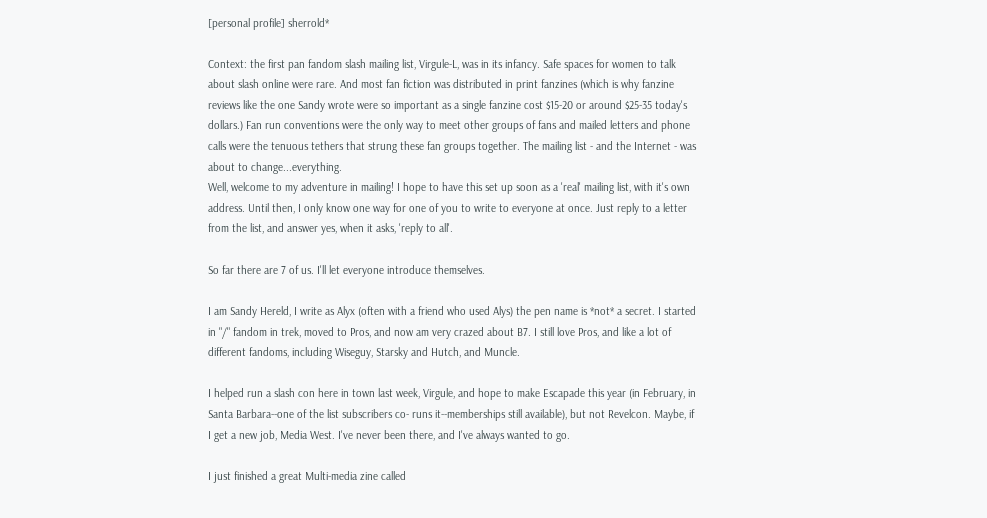[personal profile] sherrold*

Context: the first pan fandom slash mailing list, Virgule-L, was in its infancy. Safe spaces for women to talk about slash online were rare. And most fan fiction was distributed in print fanzines (which is why fanzine reviews like the one Sandy wrote were so important as a single fanzine cost $15-20 or around $25-35 today's dollars.) Fan run conventions were the only way to meet other groups of fans and mailed letters and phone calls were the tenuous tethers that strung these fan groups together. The mailing list - and the Internet - was about to change...everything.
Well, welcome to my adventure in mailing! I hope to have this set up soon as a 'real' mailing list, with it's own address. Until then, I only know one way for one of you to write to everyone at once. Just reply to a letter from the list, and answer yes, when it asks, 'reply to all'.

So far there are 7 of us. I'll let everyone introduce themselves.

I am Sandy Hereld, I write as Alyx (often with a friend who used Alys) the pen name is *not* a secret. I started in "/" fandom in trek, moved to Pros, and now am very crazed about B7. I still love Pros, and like a lot of different fandoms, including Wiseguy, Starsky and Hutch, and Muncle.

I helped run a slash con here in town last week, Virgule, and hope to make Escapade this year (in February, in Santa Barbara--one of the list subscribers co- runs it--memberships still available), but not Revelcon. Maybe, if I get a new job, Media West. I've never been there, and I've always wanted to go.

I just finished a great Multi-media zine called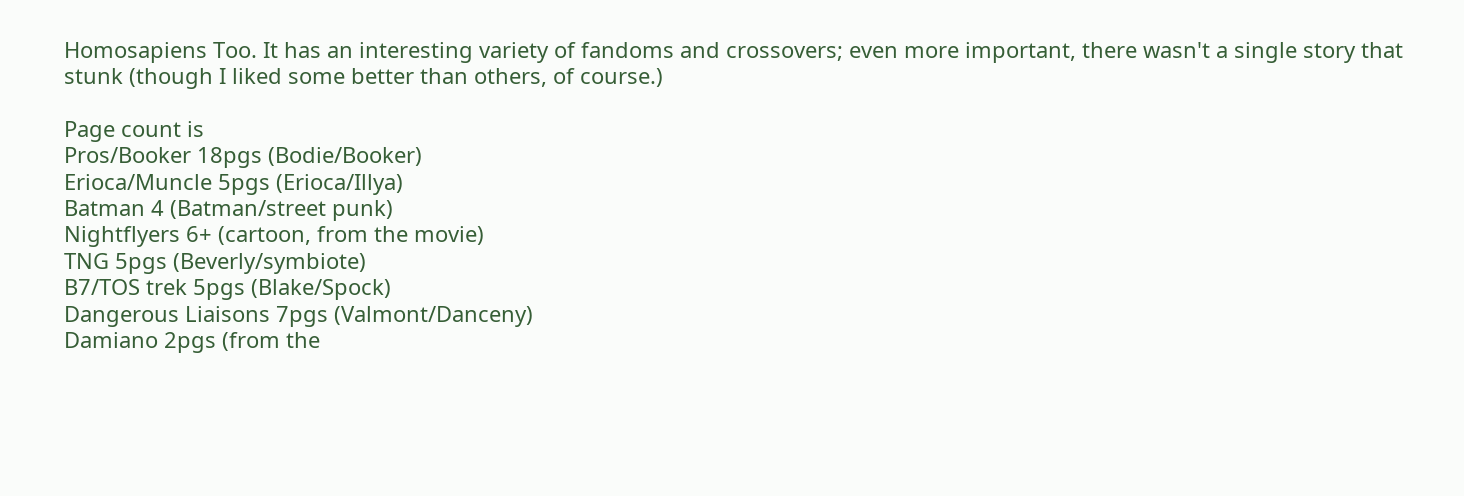Homosapiens Too. It has an interesting variety of fandoms and crossovers; even more important, there wasn't a single story that stunk (though I liked some better than others, of course.)

Page count is
Pros/Booker 18pgs (Bodie/Booker)
Erioca/Muncle 5pgs (Erioca/Illya)
Batman 4 (Batman/street punk)
Nightflyers 6+ (cartoon, from the movie)
TNG 5pgs (Beverly/symbiote)
B7/TOS trek 5pgs (Blake/Spock)
Dangerous Liaisons 7pgs (Valmont/Danceny)
Damiano 2pgs (from the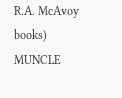R.A. McAvoy books)
MUNCLE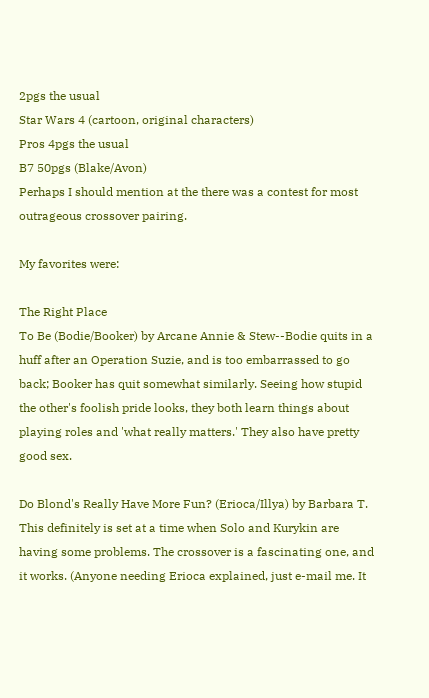2pgs the usual
Star Wars 4 (cartoon, original characters)
Pros 4pgs the usual
B7 50pgs (Blake/Avon)
Perhaps I should mention at the there was a contest for most outrageous crossover pairing.

My favorites were:

The Right Place
To Be (Bodie/Booker) by Arcane Annie & Stew--Bodie quits in a huff after an Operation Suzie, and is too embarrassed to go back; Booker has quit somewhat similarly. Seeing how stupid the other's foolish pride looks, they both learn things about playing roles and 'what really matters.' They also have pretty good sex.

Do Blond's Really Have More Fun? (Erioca/Illya) by Barbara T. This definitely is set at a time when Solo and Kurykin are having some problems. The crossover is a fascinating one, and it works. (Anyone needing Erioca explained, just e-mail me. It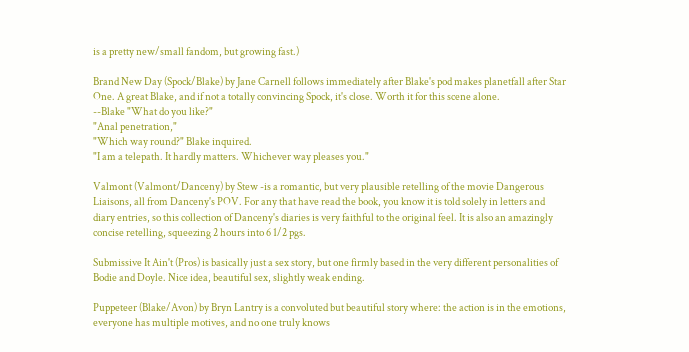is a pretty new/small fandom, but growing fast.)

Brand New Day (Spock/Blake) by Jane Carnell follows immediately after Blake's pod makes planetfall after Star One. A great Blake, and if not a totally convincing Spock, it's close. Worth it for this scene alone.
--Blake "What do you like?"
"Anal penetration,"
"Which way round?" Blake inquired.
"I am a telepath. It hardly matters. Whichever way pleases you."

Valmont (Valmont/Danceny) by Stew -is a romantic, but very plausible retelling of the movie Dangerous Liaisons, all from Danceny's POV. For any that have read the book, you know it is told solely in letters and diary entries, so this collection of Danceny's diaries is very faithful to the original feel. It is also an amazingly concise retelling, squeezing 2 hours into 6 1/2 pgs.

Submissive It Ain't (Pros) is basically just a sex story, but one firmly based in the very different personalities of Bodie and Doyle. Nice idea, beautiful sex, slightly weak ending.

Puppeteer (Blake/Avon) by Bryn Lantry is a convoluted but beautiful story where: the action is in the emotions, everyone has multiple motives, and no one truly knows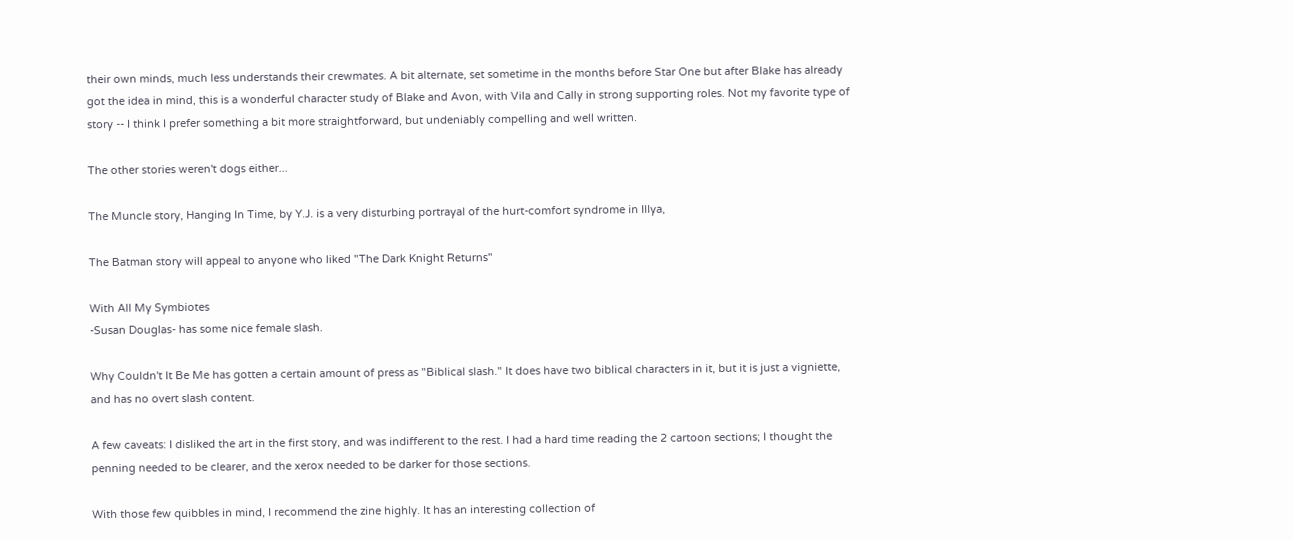their own minds, much less understands their crewmates. A bit alternate, set sometime in the months before Star One but after Blake has already got the idea in mind, this is a wonderful character study of Blake and Avon, with Vila and Cally in strong supporting roles. Not my favorite type of story -- I think I prefer something a bit more straightforward, but undeniably compelling and well written.

The other stories weren't dogs either...

The Muncle story, Hanging In Time, by Y.J. is a very disturbing portrayal of the hurt-comfort syndrome in Illya,

The Batman story will appeal to anyone who liked "The Dark Knight Returns"

With All My Symbiotes
-Susan Douglas- has some nice female slash.

Why Couldn't It Be Me has gotten a certain amount of press as "Biblical slash." It does have two biblical characters in it, but it is just a vigniette, and has no overt slash content.

A few caveats: I disliked the art in the first story, and was indifferent to the rest. I had a hard time reading the 2 cartoon sections; I thought the penning needed to be clearer, and the xerox needed to be darker for those sections.

With those few quibbles in mind, I recommend the zine highly. It has an interesting collection of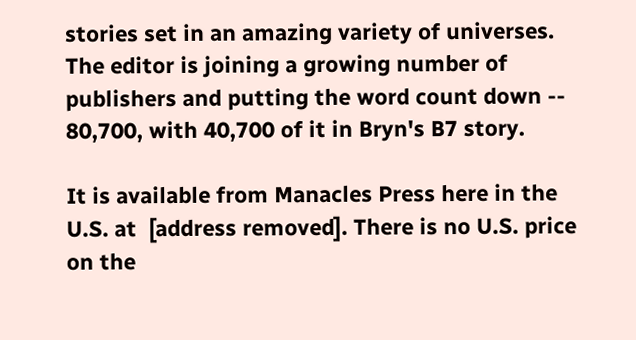stories set in an amazing variety of universes. The editor is joining a growing number of publishers and putting the word count down -- 80,700, with 40,700 of it in Bryn's B7 story.

It is available from Manacles Press here in the U.S. at  [address removed]. There is no U.S. price on the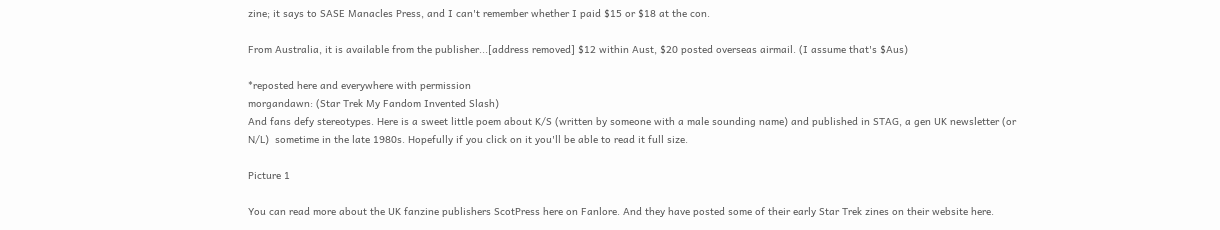zine; it says to SASE Manacles Press, and I can't remember whether I paid $15 or $18 at the con.

From Australia, it is available from the publisher...[address removed] $12 within Aust, $20 posted overseas airmail. (I assume that's $Aus)

*reposted here and everywhere with permission
morgandawn: (Star Trek My Fandom Invented Slash)
And fans defy stereotypes. Here is a sweet little poem about K/S (written by someone with a male sounding name) and published in STAG, a gen UK newsletter (or N/L)  sometime in the late 1980s. Hopefully if you click on it you'll be able to read it full size.

Picture 1

You can read more about the UK fanzine publishers ScotPress here on Fanlore. And they have posted some of their early Star Trek zines on their website here.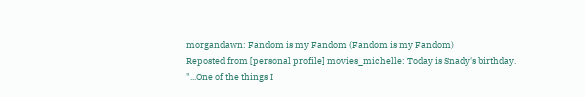morgandawn: Fandom is my Fandom (Fandom is my Fandom)
Reposted from [personal profile] movies_michelle: Today is Snady's birthday. "...One of the things I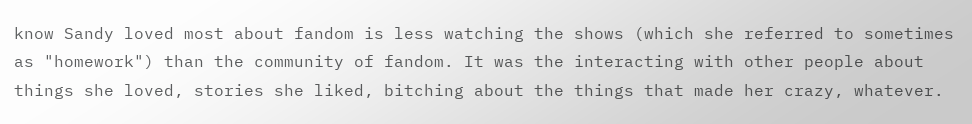know Sandy loved most about fandom is less watching the shows (which she referred to sometimes as "homework") than the community of fandom. It was the interacting with other people about things she loved, stories she liked, bitching about the things that made her crazy, whatever.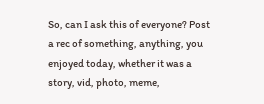So, can I ask this of everyone? Post a rec of something, anything, you enjoyed today, whether it was a story, vid, photo, meme,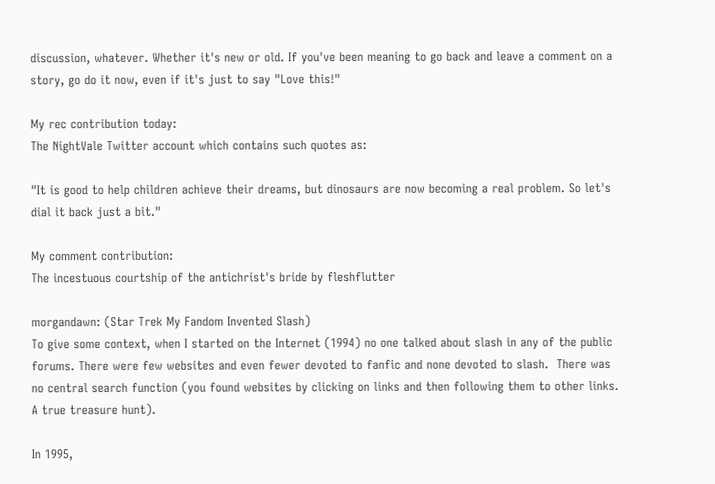discussion, whatever. Whether it's new or old. If you've been meaning to go back and leave a comment on a story, go do it now, even if it's just to say "Love this!"

My rec contribution today:
The NightVale Twitter account which contains such quotes as:

"It is good to help children achieve their dreams, but dinosaurs are now becoming a real problem. So let's dial it back just a bit."

My comment contribution:
The incestuous courtship of the antichrist's bride by fleshflutter

morgandawn: (Star Trek My Fandom Invented Slash)
To give some context, when I started on the Internet (1994) no one talked about slash in any of the public forums. There were few websites and even fewer devoted to fanfic and none devoted to slash.  There was no central search function (you found websites by clicking on links and then following them to other links. A true treasure hunt).

In 1995,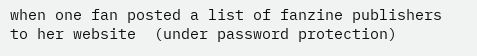when one fan posted a list of fanzine publishers to her website  (under password protection)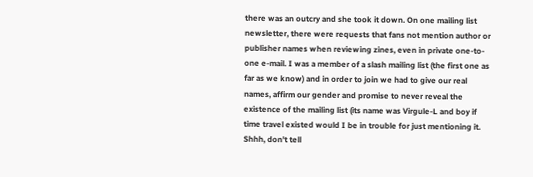there was an outcry and she took it down. On one mailing list newsletter, there were requests that fans not mention author or publisher names when reviewing zines, even in private one-to-one e-mail. I was a member of a slash mailing list (the first one as far as we know) and in order to join we had to give our real names, affirm our gender and promise to never reveal the existence of the mailing list (its name was Virgule-L and boy if time travel existed would I be in trouble for just mentioning it. Shhh, don't tell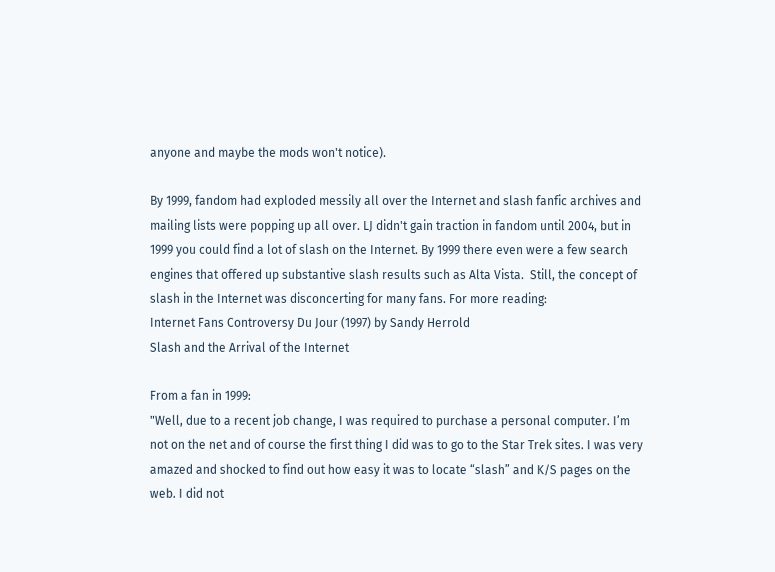anyone and maybe the mods won't notice).

By 1999, fandom had exploded messily all over the Internet and slash fanfic archives and mailing lists were popping up all over. LJ didn't gain traction in fandom until 2004, but in 1999 you could find a lot of slash on the Internet. By 1999 there even were a few search engines that offered up substantive slash results such as Alta Vista.  Still, the concept of slash in the Internet was disconcerting for many fans. For more reading:
Internet Fans Controversy Du Jour (1997) by Sandy Herrold
Slash and the Arrival of the Internet

From a fan in 1999:
"Well, due to a recent job change, I was required to purchase a personal computer. I’m not on the net and of course the first thing I did was to go to the Star Trek sites. I was very amazed and shocked to find out how easy it was to locate “slash” and K/S pages on the web. I did not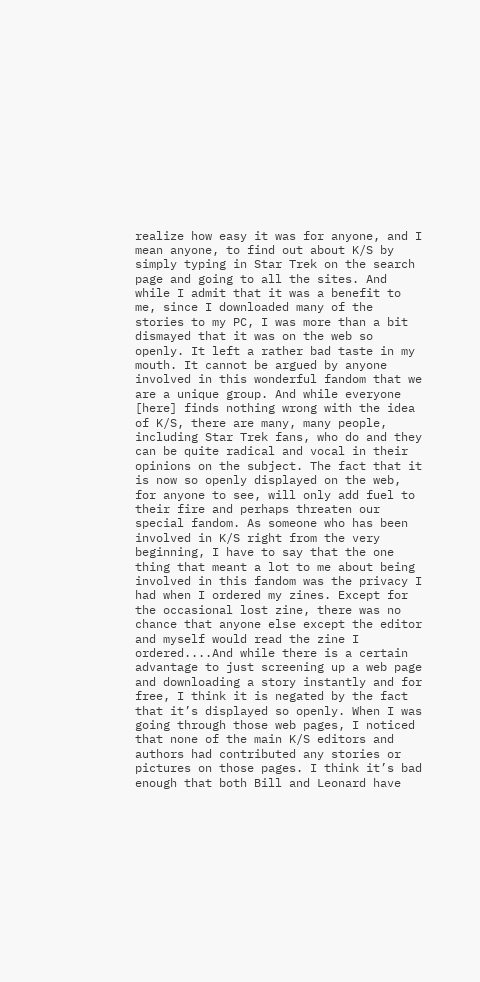realize how easy it was for anyone, and I mean anyone, to find out about K/S by simply typing in Star Trek on the search page and going to all the sites. And while I admit that it was a benefit to me, since I downloaded many of the stories to my PC, I was more than a bit dismayed that it was on the web so openly. It left a rather bad taste in my mouth. It cannot be argued by anyone involved in this wonderful fandom that we are a unique group. And while everyone [here] finds nothing wrong with the idea of K/S, there are many, many people, including Star Trek fans, who do and they can be quite radical and vocal in their opinions on the subject. The fact that it is now so openly displayed on the web, for anyone to see, will only add fuel to their fire and perhaps threaten our special fandom. As someone who has been involved in K/S right from the very beginning, I have to say that the one thing that meant a lot to me about being involved in this fandom was the privacy I had when I ordered my zines. Except for the occasional lost zine, there was no chance that anyone else except the editor and myself would read the zine I ordered....And while there is a certain advantage to just screening up a web page and downloading a story instantly and for free, I think it is negated by the fact that it’s displayed so openly. When I was going through those web pages, I noticed that none of the main K/S editors and authors had contributed any stories or pictures on those pages. I think it’s bad enough that both Bill and Leonard have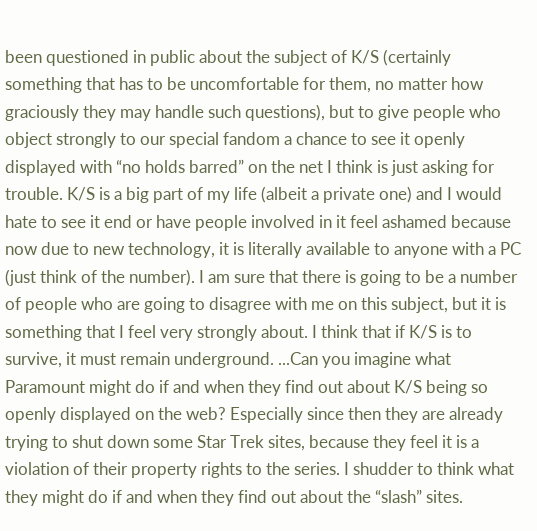been questioned in public about the subject of K/S (certainly something that has to be uncomfortable for them, no matter how graciously they may handle such questions), but to give people who object strongly to our special fandom a chance to see it openly displayed with “no holds barred” on the net I think is just asking for trouble. K/S is a big part of my life (albeit a private one) and I would hate to see it end or have people involved in it feel ashamed because now due to new technology, it is literally available to anyone with a PC (just think of the number). I am sure that there is going to be a number of people who are going to disagree with me on this subject, but it is something that I feel very strongly about. I think that if K/S is to survive, it must remain underground. ...Can you imagine what Paramount might do if and when they find out about K/S being so openly displayed on the web? Especially since then they are already trying to shut down some Star Trek sites, because they feel it is a violation of their property rights to the series. I shudder to think what they might do if and when they find out about the “slash” sites.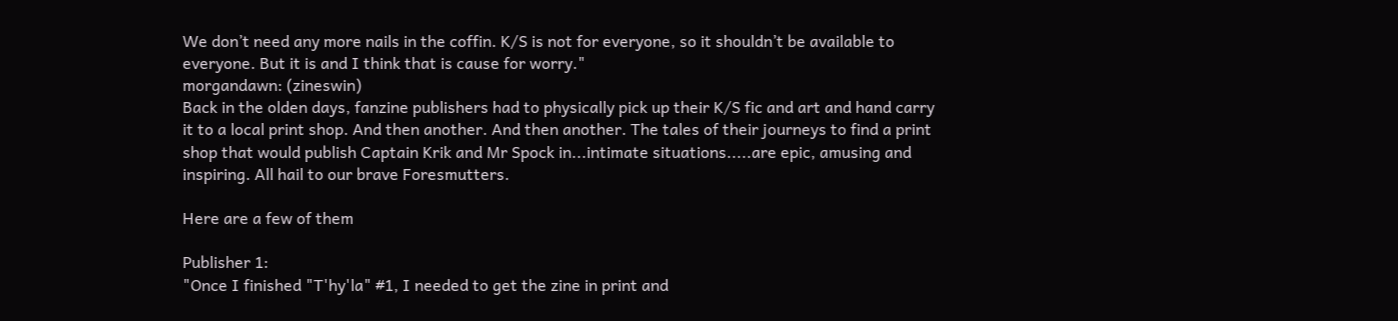We don’t need any more nails in the coffin. K/S is not for everyone, so it shouldn’t be available to everyone. But it is and I think that is cause for worry."
morgandawn: (zineswin)
Back in the olden days, fanzine publishers had to physically pick up their K/S fic and art and hand carry it to a local print shop. And then another. And then another. The tales of their journeys to find a print shop that would publish Captain Krik and Mr Spock in...intimate situations.....are epic, amusing and inspiring. All hail to our brave Foresmutters.

Here are a few of them

Publisher 1:
"Once I finished "T'hy'la" #1, I needed to get the zine in print and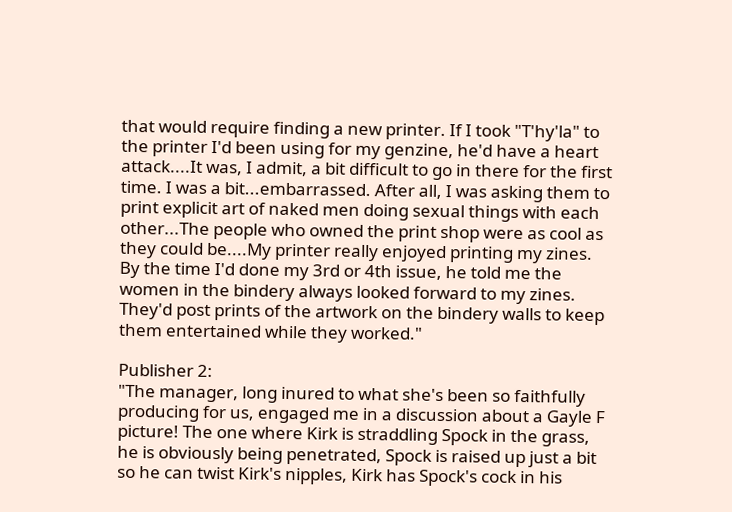that would require finding a new printer. If I took "T'hy'la" to the printer I'd been using for my genzine, he'd have a heart attack....It was, I admit, a bit difficult to go in there for the first time. I was a bit...embarrassed. After all, I was asking them to print explicit art of naked men doing sexual things with each other...The people who owned the print shop were as cool as they could be....My printer really enjoyed printing my zines. By the time I'd done my 3rd or 4th issue, he told me the women in the bindery always looked forward to my zines. They'd post prints of the artwork on the bindery walls to keep them entertained while they worked."

Publisher 2:
"The manager, long inured to what she's been so faithfully producing for us, engaged me in a discussion about a Gayle F picture! The one where Kirk is straddling Spock in the grass, he is obviously being penetrated, Spock is raised up just a bit so he can twist Kirk's nipples, Kirk has Spock's cock in his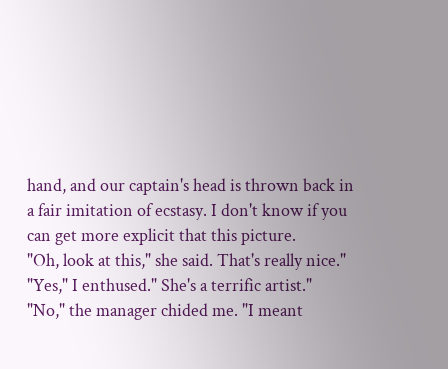hand, and our captain's head is thrown back in a fair imitation of ecstasy. I don't know if you can get more explicit that this picture.
"Oh, look at this," she said. That's really nice."
"Yes," I enthused." She's a terrific artist."
"No," the manager chided me. "I meant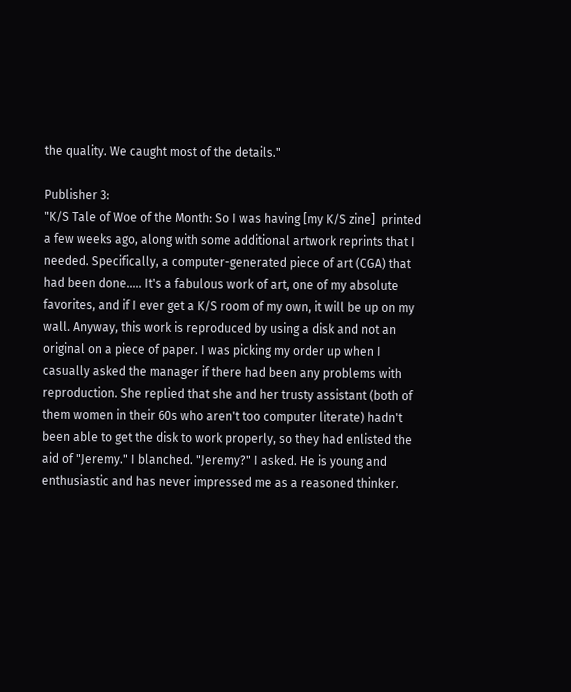the quality. We caught most of the details."

Publisher 3:
"K/S Tale of Woe of the Month: So I was having [my K/S zine]  printed a few weeks ago, along with some additional artwork reprints that I needed. Specifically, a computer-generated piece of art (CGA) that had been done..... It's a fabulous work of art, one of my absolute favorites, and if I ever get a K/S room of my own, it will be up on my wall. Anyway, this work is reproduced by using a disk and not an original on a piece of paper. I was picking my order up when I casually asked the manager if there had been any problems with reproduction. She replied that she and her trusty assistant (both of them women in their 60s who aren't too computer literate) hadn't been able to get the disk to work properly, so they had enlisted the aid of "Jeremy." I blanched. "Jeremy?" I asked. He is young and enthusiastic and has never impressed me as a reasoned thinker.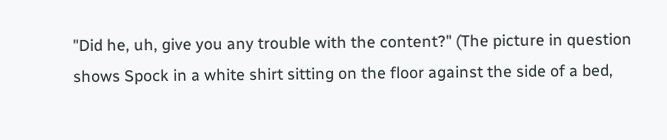"Did he, uh, give you any trouble with the content?" (The picture in question shows Spock in a white shirt sitting on the floor against the side of a bed,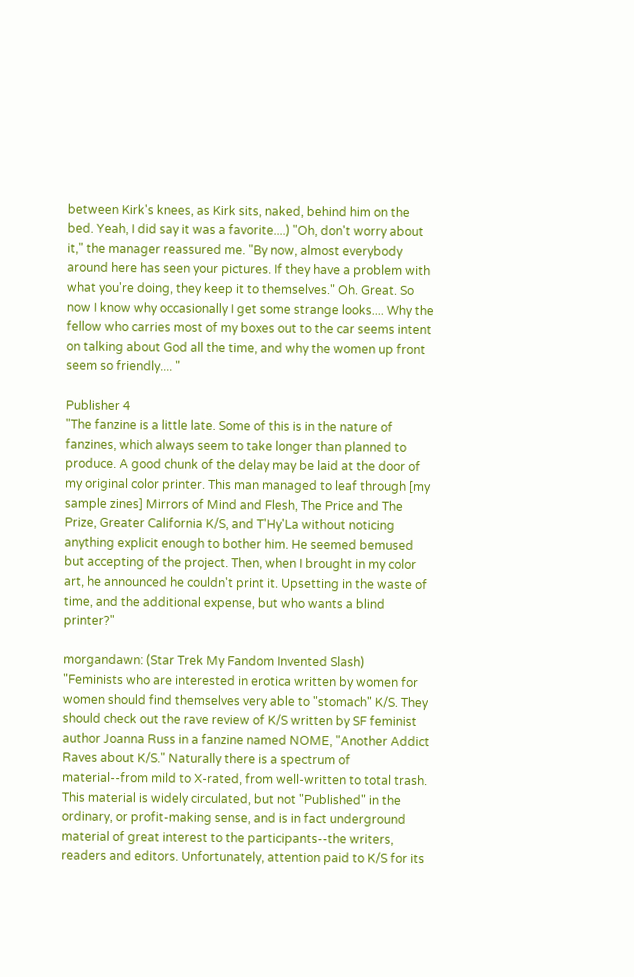between Kirk's knees, as Kirk sits, naked, behind him on the bed. Yeah, I did say it was a favorite....) "Oh, don't worry about it," the manager reassured me. "By now, almost everybody around here has seen your pictures. If they have a problem with what you're doing, they keep it to themselves." Oh. Great. So now I know why occasionally I get some strange looks.... Why the fellow who carries most of my boxes out to the car seems intent on talking about God all the time, and why the women up front seem so friendly.... "

Publisher 4
"The fanzine is a little late. Some of this is in the nature of fanzines, which always seem to take longer than planned to produce. A good chunk of the delay may be laid at the door of my original color printer. This man managed to leaf through [my sample zines] Mirrors of Mind and Flesh, The Price and The Prize, Greater California K/S, and T'Hy'La without noticing anything explicit enough to bother him. He seemed bemused but accepting of the project. Then, when I brought in my color art, he announced he couldn't print it. Upsetting in the waste of time, and the additional expense, but who wants a blind printer?"

morgandawn: (Star Trek My Fandom Invented Slash)
"Feminists who are interested in erotica written by women for women should find themselves very able to "stomach" K/S. They should check out the rave review of K/S written by SF feminist author Joanna Russ in a fanzine named NOME, "Another Addict Raves about K/S." Naturally there is a spectrum of material--from mild to X-rated, from well-written to total trash. This material is widely circulated, but not "Published" in the ordinary, or profit-making sense, and is in fact underground material of great interest to the participants--the writers, readers and editors. Unfortunately, attention paid to K/S for its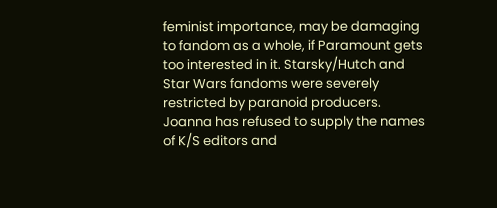feminist importance, may be damaging to fandom as a whole, if Paramount gets too interested in it. Starsky/Hutch and Star Wars fandoms were severely restricted by paranoid producers. Joanna has refused to supply the names of K/S editors and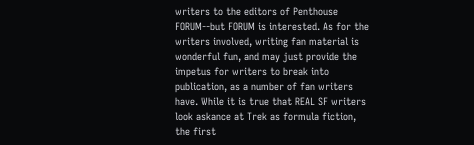writers to the editors of Penthouse FORUM--but FORUM is interested. As for the writers involved, writing fan material is wonderful fun, and may just provide the impetus for writers to break into publication, as a number of fan writers have. While it is true that REAL SF writers look askance at Trek as formula fiction, the first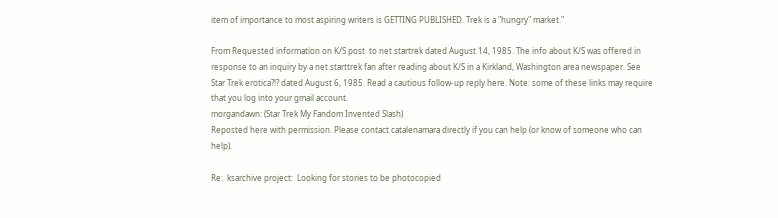item of importance to most aspiring writers is GETTING PUBLISHED. Trek is a "hungry" market."

From Requested information on K/S post  to net.startrek dated August 14, 1985. The info about K/S was offered in response to an inquiry by a net.starttrek fan after reading about K/S in a Kirkland, Washington area newspaper. See Star Trek erotica?!? dated August 6, 1985. Read a cautious follow-up reply here. Note: some of these links may require that you log into your gmail account.
morgandawn: (Star Trek My Fandom Invented Slash)
Reposted here with permission. Please contact catalenamara directly if you can help (or know of someone who can help).

Re:  ksarchive project:  Looking for stories to be photocopied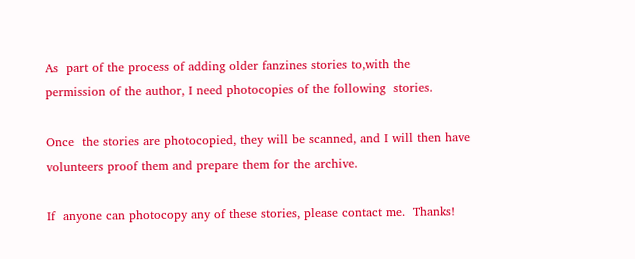As  part of the process of adding older fanzines stories to,with the  permission of the author, I need photocopies of the following  stories.

Once  the stories are photocopied, they will be scanned, and I will then have  volunteers proof them and prepare them for the archive.

If  anyone can photocopy any of these stories, please contact me.  Thanks!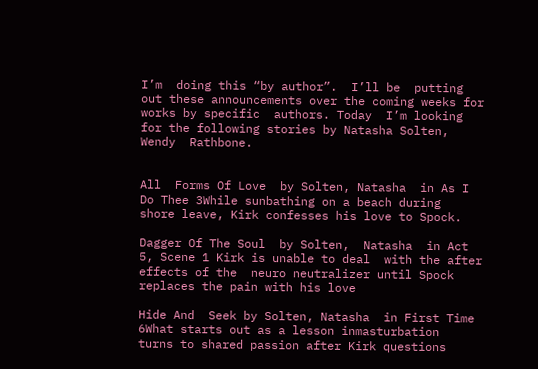I’m  doing this “by author”.  I’ll be  putting out these announcements over the coming weeks for works by specific  authors. Today  I’m looking for the following stories by Natasha Solten, Wendy  Rathbone.


All  Forms Of Love  by Solten, Natasha  in As I Do Thee 3While sunbathing on a beach during  shore leave, Kirk confesses his love to Spock.

Dagger Of The Soul  by Solten,  Natasha  in Act 5, Scene 1 Kirk is unable to deal  with the after effects of the  neuro neutralizer until Spock replaces the pain with his love

Hide And  Seek by Solten, Natasha  in First Time 6What starts out as a lesson inmasturbation  turns to shared passion after Kirk questions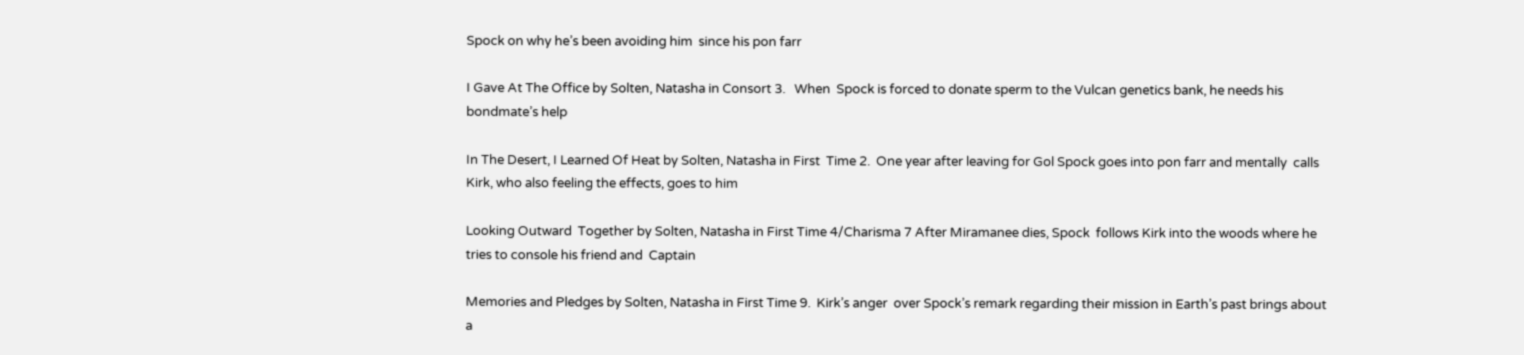Spock on why he’s been avoiding him  since his pon farr

I Gave At The Office by Solten, Natasha in Consort 3.   When  Spock is forced to donate sperm to the Vulcan genetics bank, he needs his  bondmate’s help

In The Desert, I Learned Of Heat by Solten, Natasha in First  Time 2.  One year after leaving for Gol Spock goes into pon farr and mentally  calls Kirk, who also feeling the effects, goes to him

Looking Outward  Together by Solten, Natasha in First Time 4/Charisma 7 After Miramanee dies, Spock  follows Kirk into the woods where he tries to console his friend and  Captain

Memories and Pledges by Solten, Natasha in First Time 9.  Kirk’s anger  over Spock’s remark regarding their mission in Earth’s past brings about a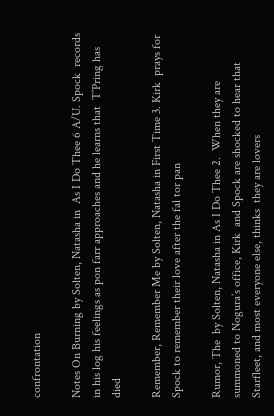confrontation

Notes On Burning by Solten, Natasha in  As I Do Thee 6 A/U. Spock  records in his log his feelings as pon farr approaches and he learns that  T’Pring has died

Remember, Remember Me by Solten, Natasha in First Time 3. Kirk  prays for Spock to remember their love after the fal tor pan

Rumor, The  by Solten, Natasha in As I Do Thee 2.  When they are summoned to Nogura’s office, Kirk  and Spock are shocked to hear that Starfleet, and most everyone else, thinks  they are lovers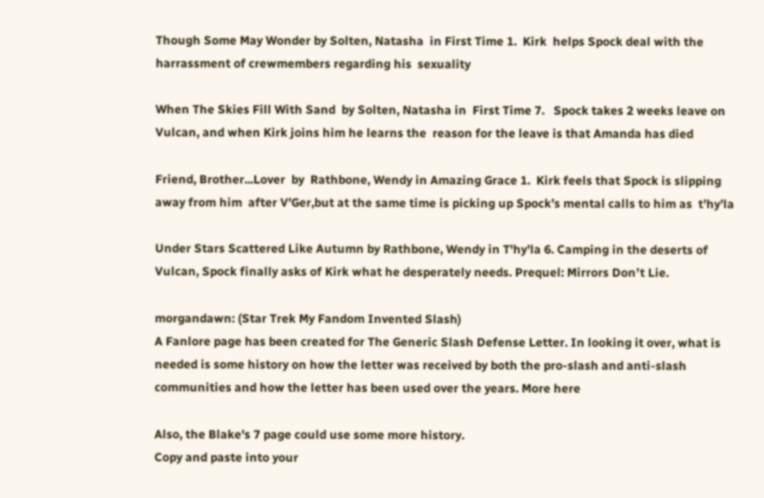Though Some May Wonder by Solten, Natasha  in First Time 1.  Kirk  helps Spock deal with the harrassment of crewmembers regarding his  sexuality

When The Skies Fill With Sand  by Solten, Natasha in  First Time 7.   Spock takes 2 weeks leave on Vulcan, and when Kirk joins him he learns the  reason for the leave is that Amanda has died

Friend, Brother...Lover  by  Rathbone, Wendy in Amazing Grace 1.  Kirk feels that Spock is slipping away from him  after V’Ger,but at the same time is picking up Spock’s mental calls to him as  t’hy’la

Under Stars Scattered Like Autumn by Rathbone, Wendy in T'hy'la 6. Camping in the deserts of Vulcan, Spock finally asks of Kirk what he desperately needs. Prequel: Mirrors Donʼt Lie.

morgandawn: (Star Trek My Fandom Invented Slash)
A Fanlore page has been created for The Generic Slash Defense Letter. In looking it over, what is needed is some history on how the letter was received by both the pro-slash and anti-slash communities and how the letter has been used over the years. More here

Also, the Blake's 7 page could use some more history.
Copy and paste into your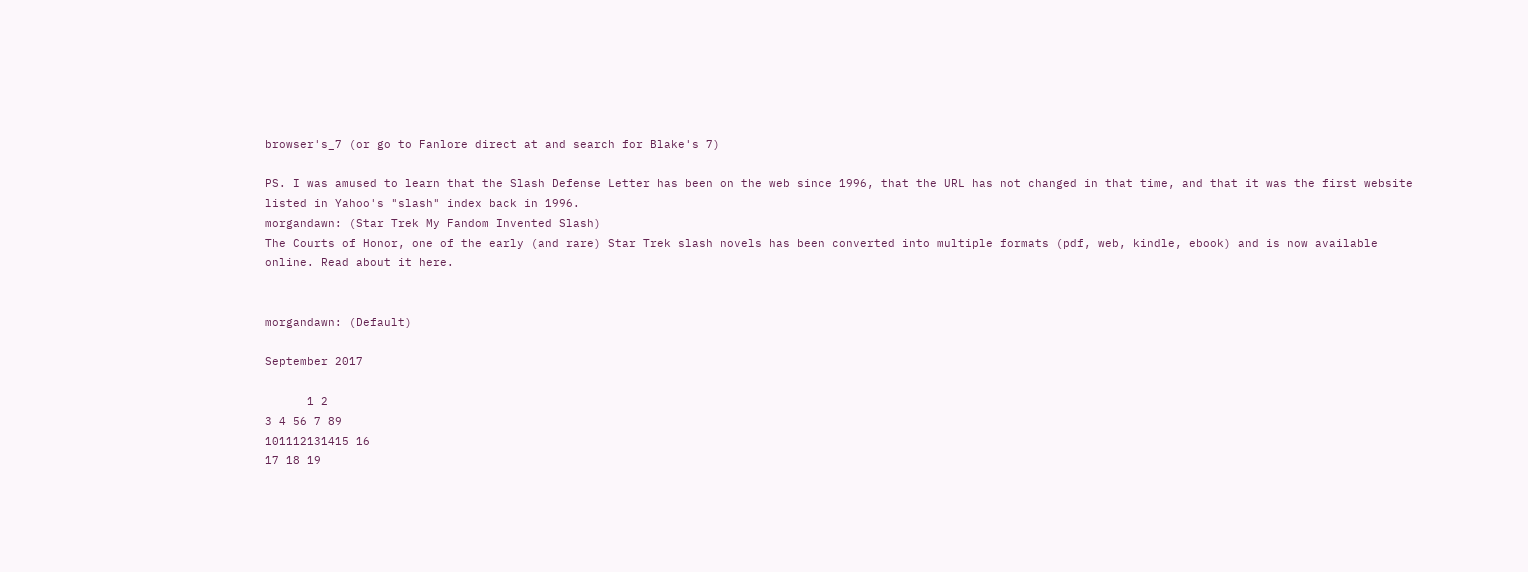browser's_7 (or go to Fanlore direct at and search for Blake's 7)

PS. I was amused to learn that the Slash Defense Letter has been on the web since 1996, that the URL has not changed in that time, and that it was the first website listed in Yahoo's "slash" index back in 1996.
morgandawn: (Star Trek My Fandom Invented Slash)
The Courts of Honor, one of the early (and rare) Star Trek slash novels has been converted into multiple formats (pdf, web, kindle, ebook) and is now available online. Read about it here.


morgandawn: (Default)

September 2017

      1 2
3 4 56 7 89
101112131415 16
17 18 19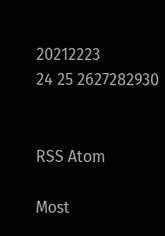20212223
24 25 2627282930


RSS Atom

Most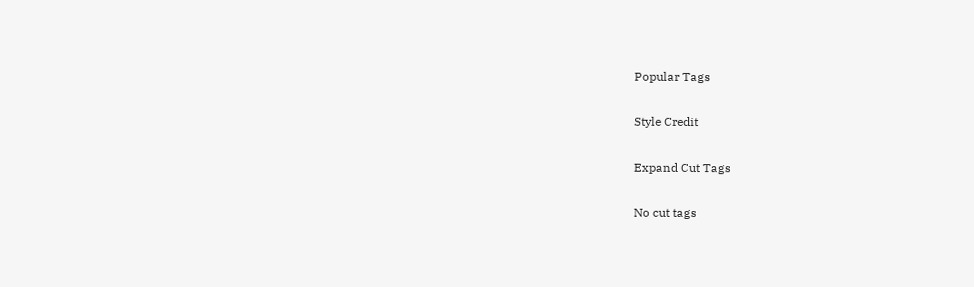Popular Tags

Style Credit

Expand Cut Tags

No cut tags